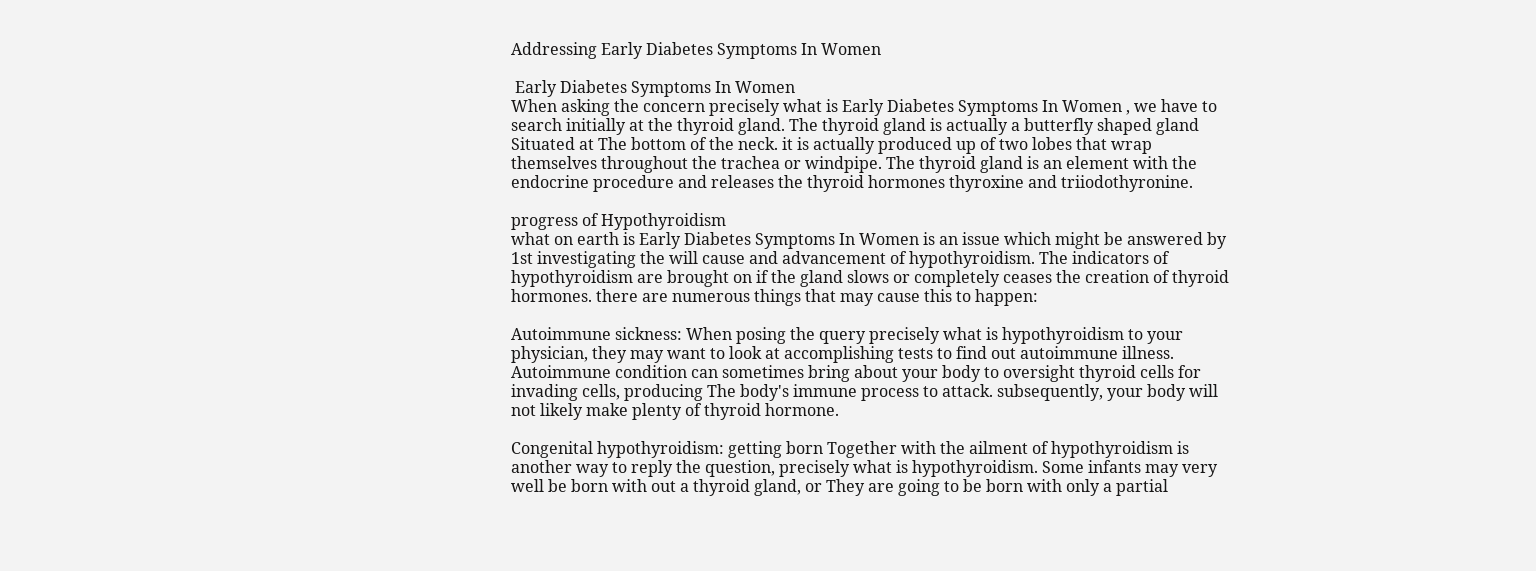Addressing Early Diabetes Symptoms In Women

 Early Diabetes Symptoms In Women
When asking the concern precisely what is Early Diabetes Symptoms In Women , we have to search initially at the thyroid gland. The thyroid gland is actually a butterfly shaped gland Situated at The bottom of the neck. it is actually produced up of two lobes that wrap themselves throughout the trachea or windpipe. The thyroid gland is an element with the endocrine procedure and releases the thyroid hormones thyroxine and triiodothyronine.

progress of Hypothyroidism
what on earth is Early Diabetes Symptoms In Women is an issue which might be answered by 1st investigating the will cause and advancement of hypothyroidism. The indicators of hypothyroidism are brought on if the gland slows or completely ceases the creation of thyroid hormones. there are numerous things that may cause this to happen:

Autoimmune sickness: When posing the query precisely what is hypothyroidism to your physician, they may want to look at accomplishing tests to find out autoimmune illness. Autoimmune condition can sometimes bring about your body to oversight thyroid cells for invading cells, producing The body's immune process to attack. subsequently, your body will not likely make plenty of thyroid hormone.

Congenital hypothyroidism: getting born Together with the ailment of hypothyroidism is another way to reply the question, precisely what is hypothyroidism. Some infants may very well be born with out a thyroid gland, or They are going to be born with only a partial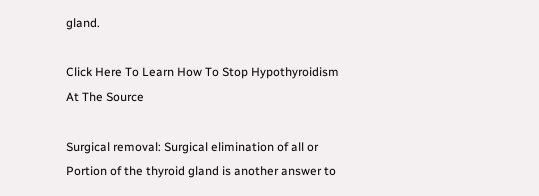gland.

Click Here To Learn How To Stop Hypothyroidism At The Source

Surgical removal: Surgical elimination of all or Portion of the thyroid gland is another answer to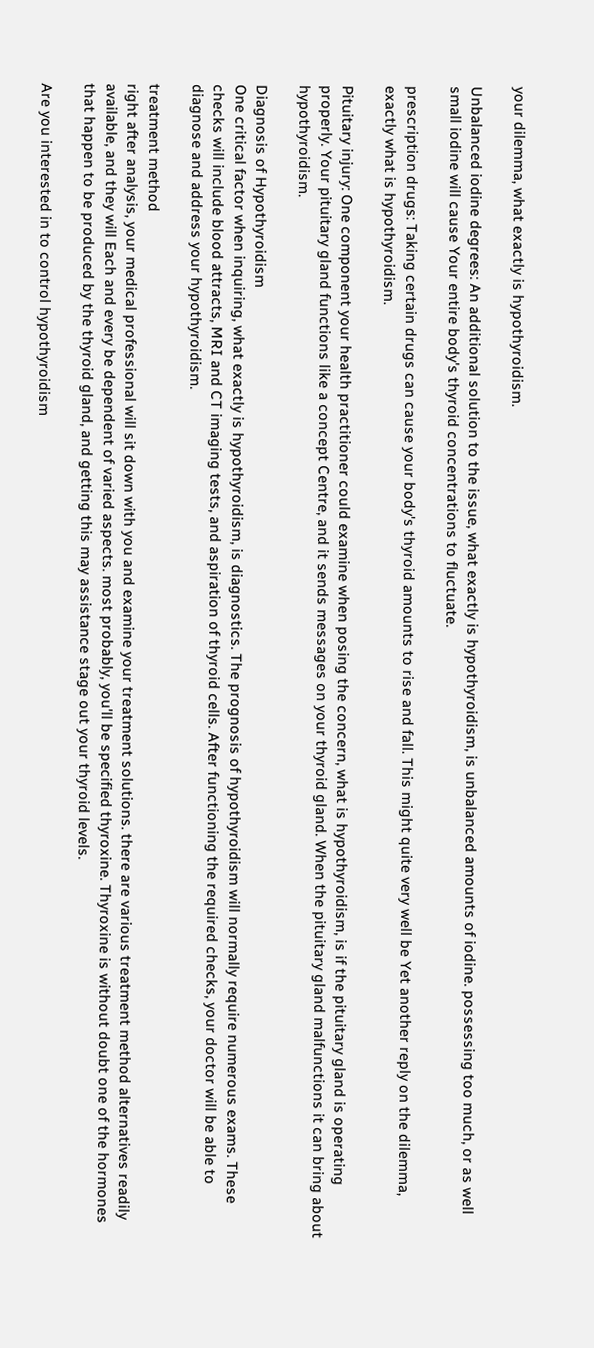your dilemma, what exactly is hypothyroidism.

Unbalanced iodine degrees: An additional solution to the issue, what exactly is hypothyroidism, is unbalanced amounts of iodine. possessing too much, or as well small iodine will cause Your entire body's thyroid concentrations to fluctuate.

prescription drugs: Taking certain drugs can cause your body's thyroid amounts to rise and fall. This might quite very well be Yet another reply on the dilemma, exactly what is hypothyroidism.

Pituitary injury: One component your health practitioner could examine when posing the concern, what is hypothyroidism, is if the pituitary gland is operating properly. Your pituitary gland functions like a concept Centre, and it sends messages on your thyroid gland. When the pituitary gland malfunctions it can bring about hypothyroidism.

Diagnosis of Hypothyroidism
One critical factor when inquiring, what exactly is hypothyroidism, is diagnostics. The prognosis of hypothyroidism will normally require numerous exams. These checks will include blood attracts, MRI and CT imaging tests, and aspiration of thyroid cells. After functioning the required checks, your doctor will be able to diagnose and address your hypothyroidism.

treatment method
right after analysis, your medical professional will sit down with you and examine your treatment solutions. there are various treatment method alternatives readily available, and they will Each and every be dependent of varied aspects. most probably, you'll be specified thyroxine. Thyroxine is without doubt one of the hormones that happen to be produced by the thyroid gland, and getting this may assistance stage out your thyroid levels.

Are you interested in to control hypothyroidism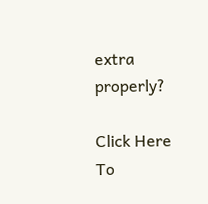extra properly?

Click Here To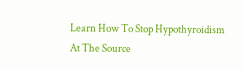Learn How To Stop Hypothyroidism At The Source